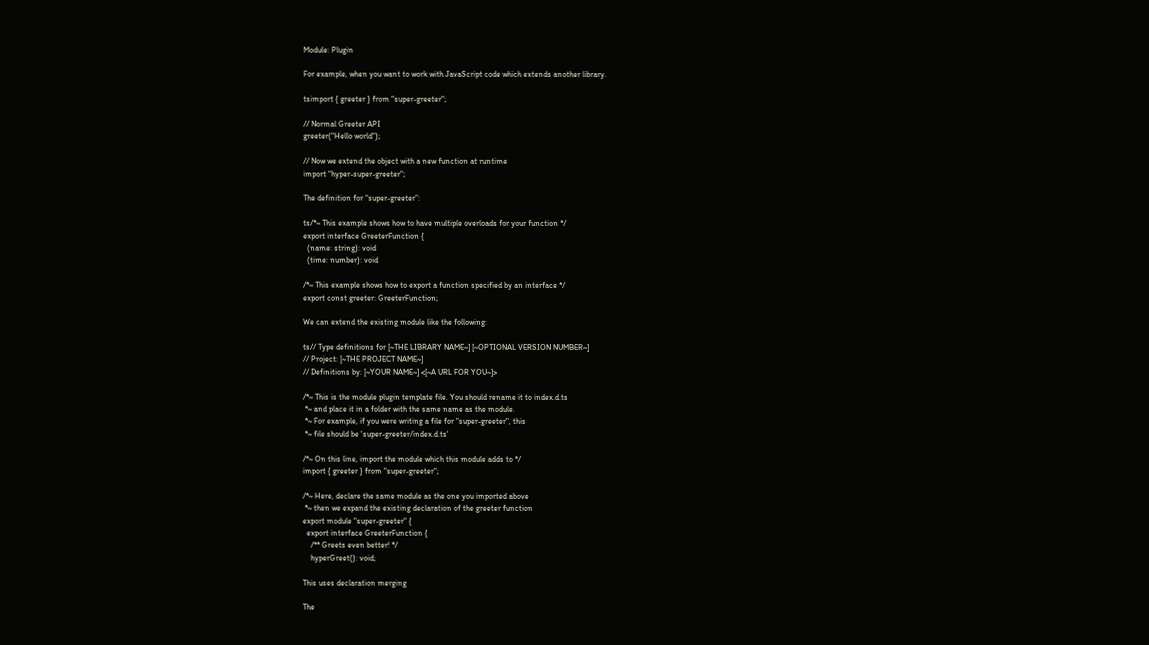Module: Plugin

For example, when you want to work with JavaScript code which extends another library.

tsimport { greeter } from "super-greeter";

// Normal Greeter API
greeter("Hello world");

// Now we extend the object with a new function at runtime
import "hyper-super-greeter";

The definition for “super-greeter”:

ts/*~ This example shows how to have multiple overloads for your function */
export interface GreeterFunction {
  (name: string): void
  (time: number): void

/*~ This example shows how to export a function specified by an interface */
export const greeter: GreeterFunction;

We can extend the existing module like the following:

ts// Type definitions for [~THE LIBRARY NAME~] [~OPTIONAL VERSION NUMBER~]
// Project: [~THE PROJECT NAME~]
// Definitions by: [~YOUR NAME~] <[~A URL FOR YOU~]>

/*~ This is the module plugin template file. You should rename it to index.d.ts
 *~ and place it in a folder with the same name as the module.
 *~ For example, if you were writing a file for "super-greeter", this
 *~ file should be 'super-greeter/index.d.ts'

/*~ On this line, import the module which this module adds to */
import { greeter } from "super-greeter";

/*~ Here, declare the same module as the one you imported above
 *~ then we expand the existing declaration of the greeter function
export module "super-greeter" {
  export interface GreeterFunction {
    /** Greets even better! */
    hyperGreet(): void;

This uses declaration merging

The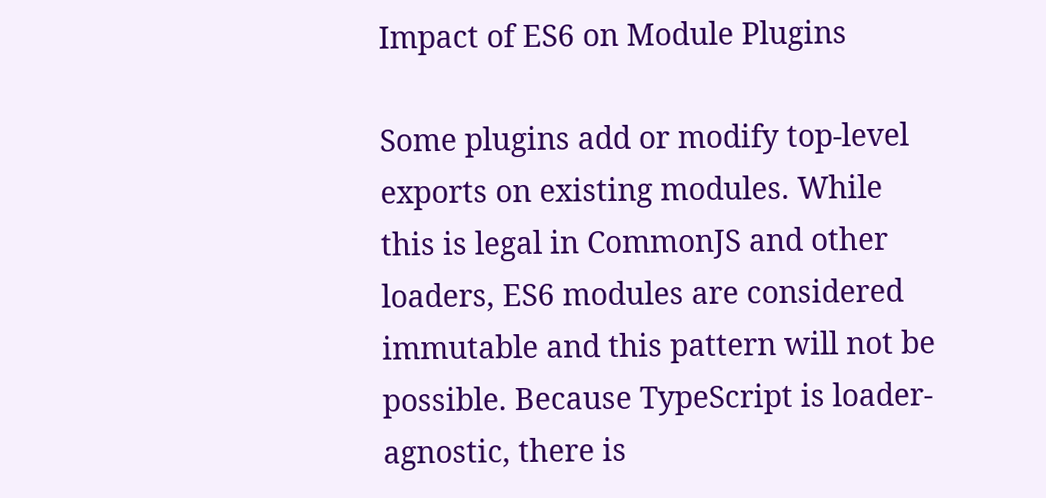Impact of ES6 on Module Plugins

Some plugins add or modify top-level exports on existing modules. While this is legal in CommonJS and other loaders, ES6 modules are considered immutable and this pattern will not be possible. Because TypeScript is loader-agnostic, there is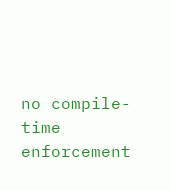no compile-time enforcement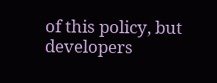of this policy, but developers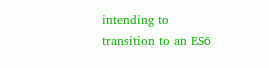intending to transition to an ES6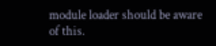module loader should be aware of this.